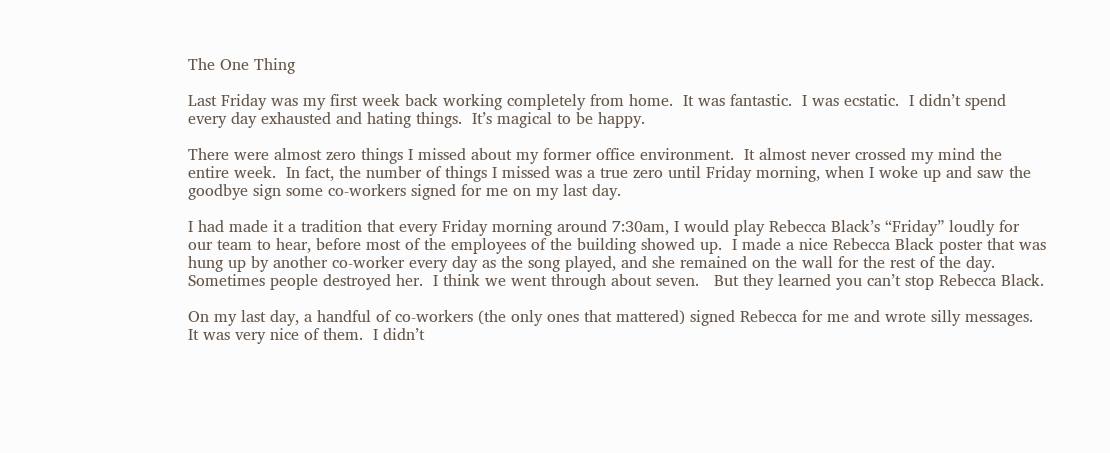The One Thing

Last Friday was my first week back working completely from home.  It was fantastic.  I was ecstatic.  I didn’t spend every day exhausted and hating things.  It’s magical to be happy.

There were almost zero things I missed about my former office environment.  It almost never crossed my mind the entire week.  In fact, the number of things I missed was a true zero until Friday morning, when I woke up and saw the goodbye sign some co-workers signed for me on my last day.

I had made it a tradition that every Friday morning around 7:30am, I would play Rebecca Black’s “Friday” loudly for our team to hear, before most of the employees of the building showed up.  I made a nice Rebecca Black poster that was hung up by another co-worker every day as the song played, and she remained on the wall for the rest of the day.  Sometimes people destroyed her.  I think we went through about seven.   But they learned you can’t stop Rebecca Black.

On my last day, a handful of co-workers (the only ones that mattered) signed Rebecca for me and wrote silly messages.  It was very nice of them.  I didn’t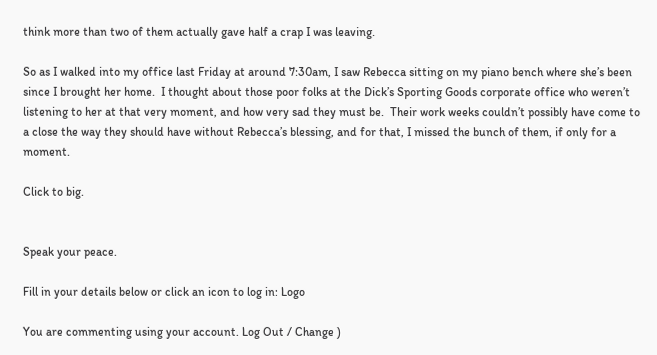think more than two of them actually gave half a crap I was leaving.

So as I walked into my office last Friday at around 7:30am, I saw Rebecca sitting on my piano bench where she’s been since I brought her home.  I thought about those poor folks at the Dick’s Sporting Goods corporate office who weren’t listening to her at that very moment, and how very sad they must be.  Their work weeks couldn’t possibly have come to a close the way they should have without Rebecca’s blessing, and for that, I missed the bunch of them, if only for a moment.

Click to big.


Speak your peace.

Fill in your details below or click an icon to log in: Logo

You are commenting using your account. Log Out / Change )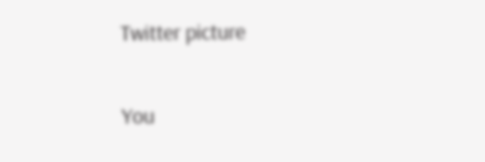Twitter picture

You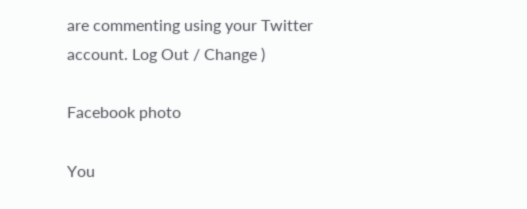are commenting using your Twitter account. Log Out / Change )

Facebook photo

You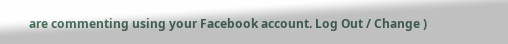are commenting using your Facebook account. Log Out / Change )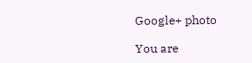Google+ photo

You are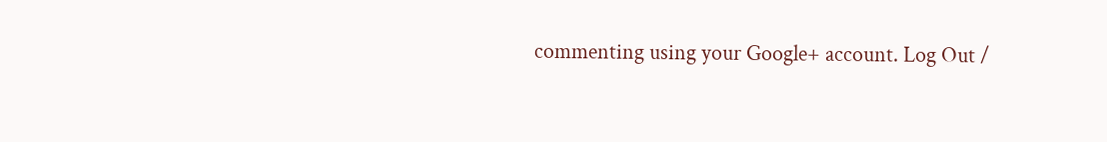commenting using your Google+ account. Log Out /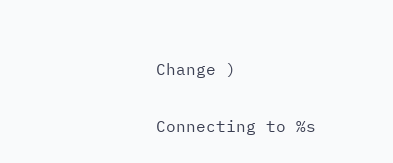Change )

Connecting to %s